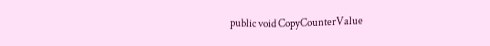public void CopyCounterValue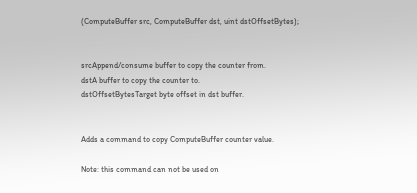(ComputeBuffer src, ComputeBuffer dst, uint dstOffsetBytes);


srcAppend/consume buffer to copy the counter from.
dstA buffer to copy the counter to.
dstOffsetBytesTarget byte offset in dst buffer.


Adds a command to copy ComputeBuffer counter value.

Note: this command can not be used on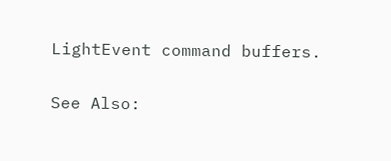LightEvent command buffers.

See Also: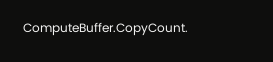ComputeBuffer.CopyCount.